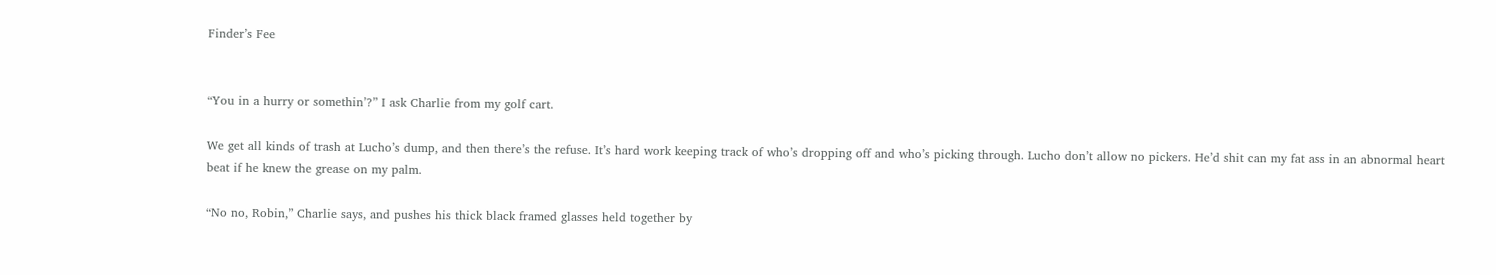Finder’s Fee


“You in a hurry or somethin’?” I ask Charlie from my golf cart.

We get all kinds of trash at Lucho’s dump, and then there’s the refuse. It’s hard work keeping track of who’s dropping off and who’s picking through. Lucho don’t allow no pickers. He’d shit can my fat ass in an abnormal heart beat if he knew the grease on my palm.

“No no, Robin,” Charlie says, and pushes his thick black framed glasses held together by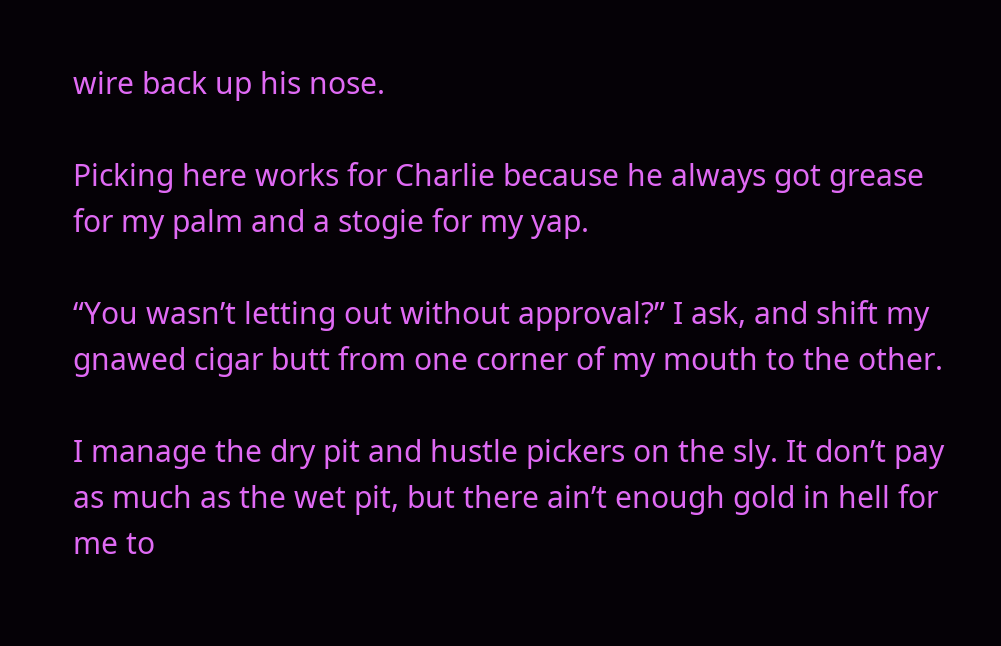wire back up his nose.

Picking here works for Charlie because he always got grease for my palm and a stogie for my yap.

“You wasn’t letting out without approval?” I ask, and shift my gnawed cigar butt from one corner of my mouth to the other.

I manage the dry pit and hustle pickers on the sly. It don’t pay as much as the wet pit, but there ain’t enough gold in hell for me to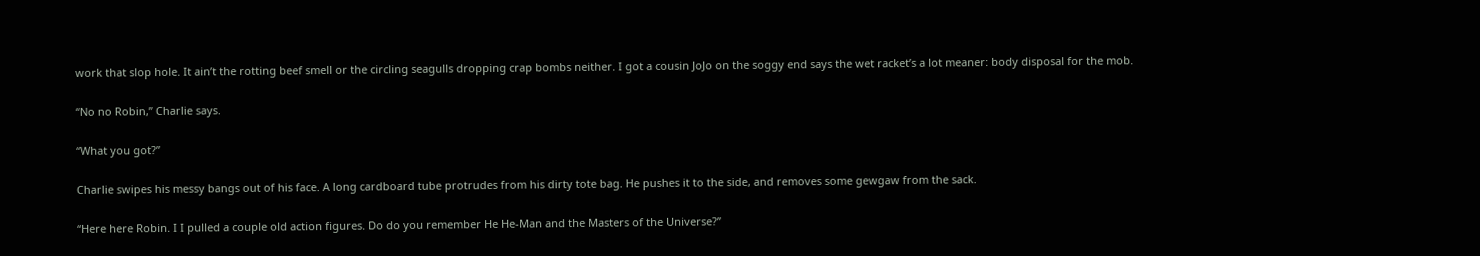work that slop hole. It ain’t the rotting beef smell or the circling seagulls dropping crap bombs neither. I got a cousin JoJo on the soggy end says the wet racket’s a lot meaner: body disposal for the mob.

“No no Robin,” Charlie says.

“What you got?”

Charlie swipes his messy bangs out of his face. A long cardboard tube protrudes from his dirty tote bag. He pushes it to the side, and removes some gewgaw from the sack.

“Here here Robin. I I pulled a couple old action figures. Do do you remember He He-Man and the Masters of the Universe?”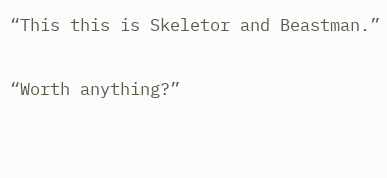“This this is Skeletor and Beastman.”

“Worth anything?”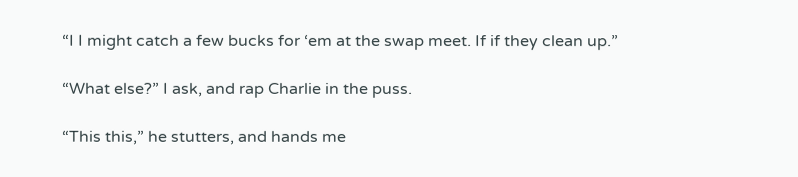“I I might catch a few bucks for ‘em at the swap meet. If if they clean up.”

“What else?” I ask, and rap Charlie in the puss.

“This this,” he stutters, and hands me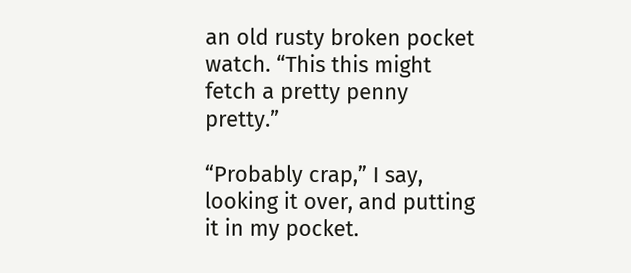an old rusty broken pocket watch. “This this might fetch a pretty penny pretty.”

“Probably crap,” I say, looking it over, and putting it in my pocket.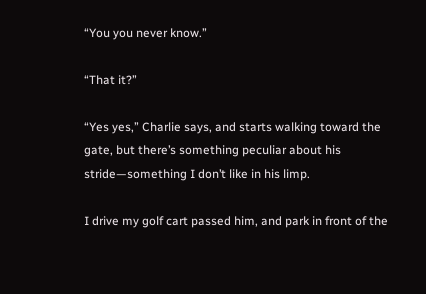“You you never know.”

“That it?”

“Yes yes,” Charlie says, and starts walking toward the gate, but there’s something peculiar about his stride—something I don’t like in his limp.

I drive my golf cart passed him, and park in front of the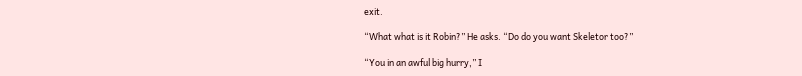exit.

“What what is it Robin?” He asks. “Do do you want Skeletor too?”

“You in an awful big hurry,” I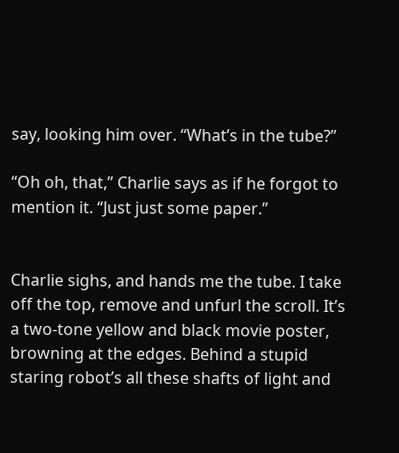say, looking him over. “What’s in the tube?”

“Oh oh, that,” Charlie says as if he forgot to mention it. “Just just some paper.”


Charlie sighs, and hands me the tube. I take off the top, remove and unfurl the scroll. It’s a two-tone yellow and black movie poster, browning at the edges. Behind a stupid staring robot’s all these shafts of light and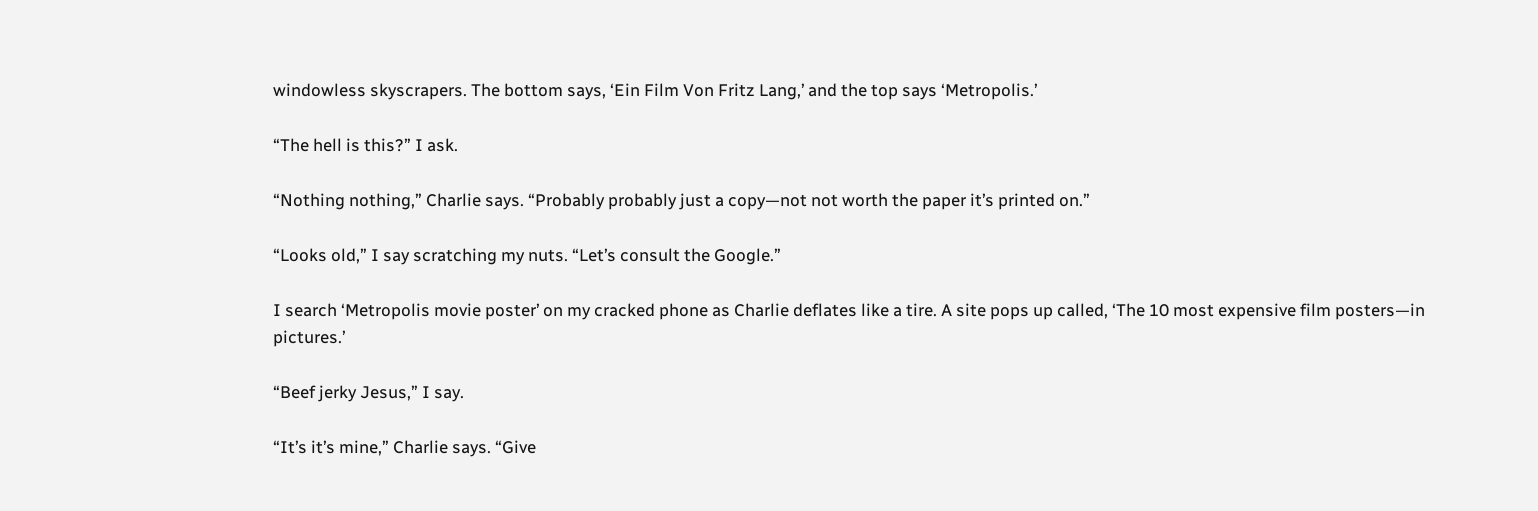windowless skyscrapers. The bottom says, ‘Ein Film Von Fritz Lang,’ and the top says ‘Metropolis.’

“The hell is this?” I ask.

“Nothing nothing,” Charlie says. “Probably probably just a copy—not not worth the paper it’s printed on.”

“Looks old,” I say scratching my nuts. “Let’s consult the Google.”

I search ‘Metropolis movie poster’ on my cracked phone as Charlie deflates like a tire. A site pops up called, ‘The 10 most expensive film posters—in pictures.’

“Beef jerky Jesus,” I say.

“It’s it’s mine,” Charlie says. “Give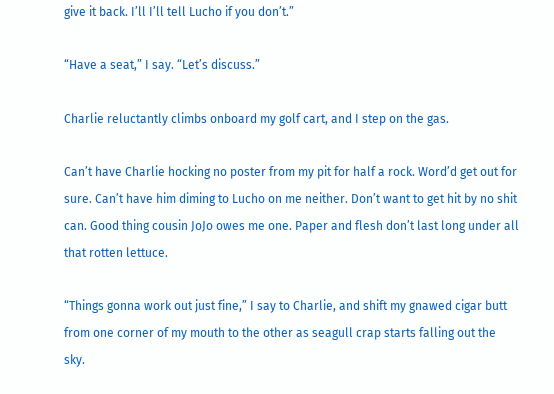give it back. I’ll I’ll tell Lucho if you don’t.”

“Have a seat,” I say. “Let’s discuss.”

Charlie reluctantly climbs onboard my golf cart, and I step on the gas.

Can’t have Charlie hocking no poster from my pit for half a rock. Word’d get out for sure. Can’t have him diming to Lucho on me neither. Don’t want to get hit by no shit can. Good thing cousin JoJo owes me one. Paper and flesh don’t last long under all that rotten lettuce.

“Things gonna work out just fine,” I say to Charlie, and shift my gnawed cigar butt from one corner of my mouth to the other as seagull crap starts falling out the sky.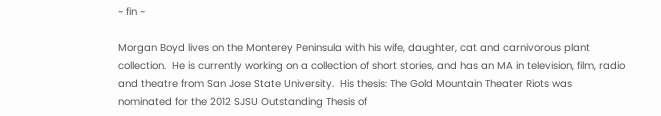~ fin ~

Morgan Boyd lives on the Monterey Peninsula with his wife, daughter, cat and carnivorous plant collection.  He is currently working on a collection of short stories, and has an MA in television, film, radio and theatre from San Jose State University.  His thesis: The Gold Mountain Theater Riots was nominated for the 2012 SJSU Outstanding Thesis of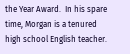the Year Award.  In his spare time, Morgan is a tenured high school English teacher.